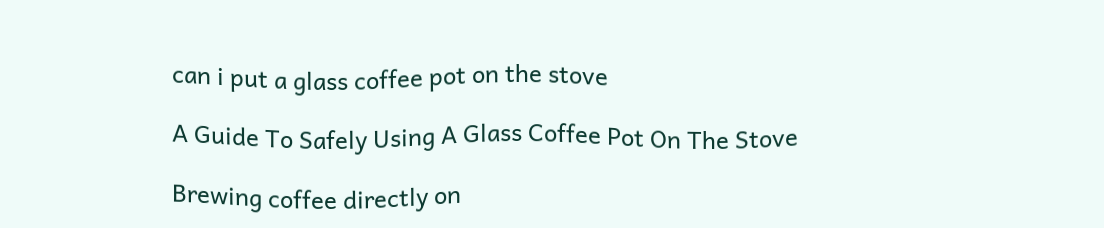can i put a glass coffee pot on the stove

A Guide To Safely Using A Glass Coffee Pot On The Stove

Brewing coffee directly on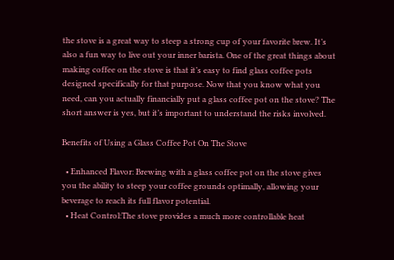the stove is a great way to steep a strong cup of your favorite brew. It’s also a fun way to live out your inner barista. One of the great things about making coffee on the stove is that it’s easy to find glass coffee pots designed specifically for that purpose. Now that you know what you need, can you actually financially put a glass coffee pot on the stove? The short answer is yes, but it’s important to understand the risks involved.

Benefits of Using a Glass Coffee Pot On The Stove

  • Enhanced Flavor: Brewing with a glass coffee pot on the stove gives you the ability to steep your coffee grounds optimally, allowing your beverage to reach its full flavor potential.
  • Heat Control:The stove provides a much more controllable heat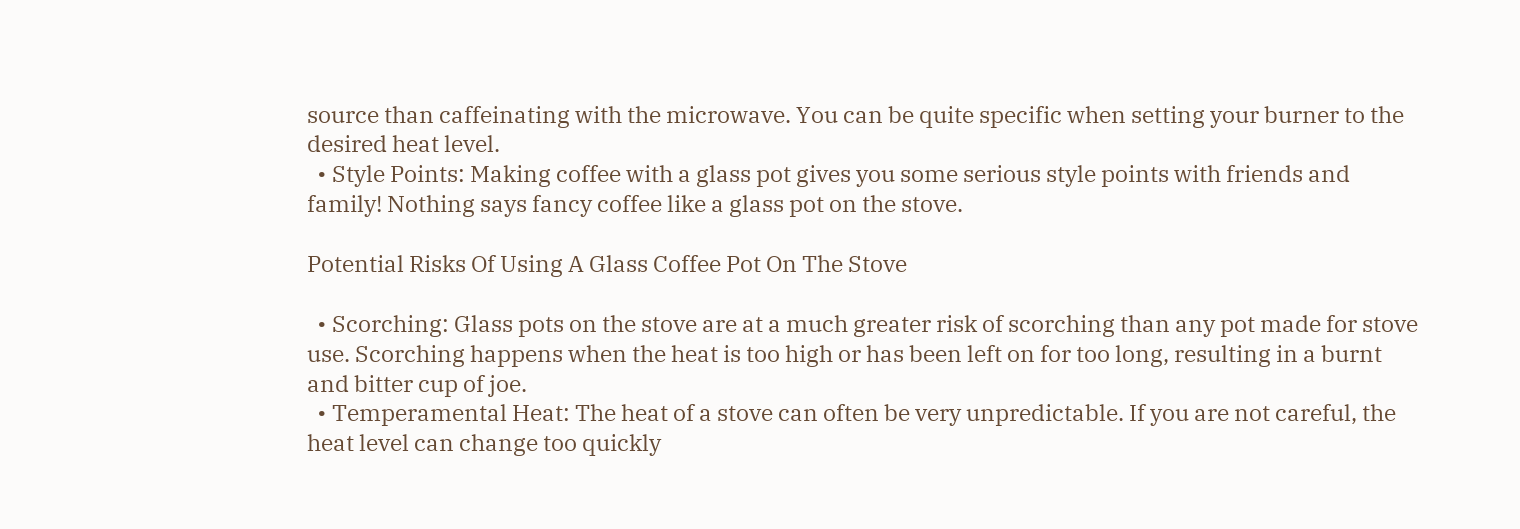source than caffeinating with the microwave. You can be quite specific when setting your burner to the desired heat level.
  • Style Points: Making coffee with a glass pot gives you some serious style points with friends and family! Nothing says fancy coffee like a glass pot on the stove.

Potential Risks Of Using A Glass Coffee Pot On The Stove

  • Scorching: Glass pots on the stove are at a much greater risk of scorching than any pot made for stove use. Scorching happens when the heat is too high or has been left on for too long, resulting in a burnt and bitter cup of joe.
  • Temperamental Heat: The heat of a stove can often be very unpredictable. If you are not careful, the heat level can change too quickly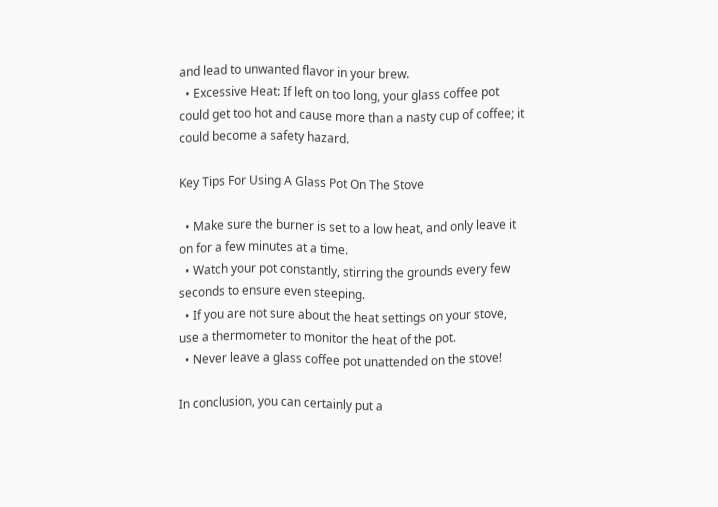and lead to unwanted flavor in your brew.
  • Excessive Heat: If left on too long, your glass coffee pot could get too hot and cause more than a nasty cup of coffee; it could become a safety hazard.

Key Tips For Using A Glass Pot On The Stove

  • Make sure the burner is set to a low heat, and only leave it on for a few minutes at a time.
  • Watch your pot constantly, stirring the grounds every few seconds to ensure even steeping.
  • If you are not sure about the heat settings on your stove, use a thermometer to monitor the heat of the pot.
  • Never leave a glass coffee pot unattended on the stove!

In conclusion, you can certainly put a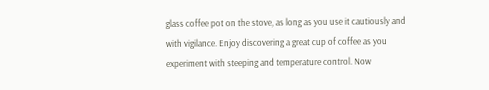glass coffee pot on the stove, as long as you use it cautiously and with vigilance. Enjoy discovering a great cup of coffee as you experiment with steeping and temperature control. Now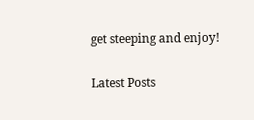get steeping and enjoy!

Latest Posts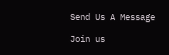Send Us A Message

Join us